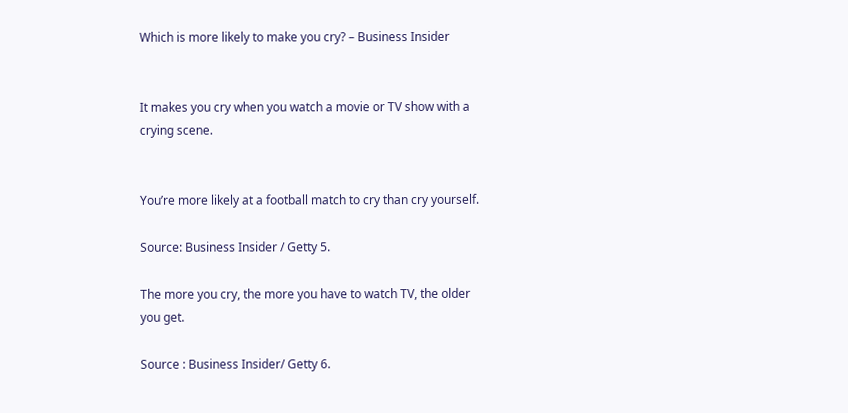Which is more likely to make you cry? – Business Insider


It makes you cry when you watch a movie or TV show with a crying scene.


You’re more likely at a football match to cry than cry yourself.

Source: Business Insider / Getty 5.

The more you cry, the more you have to watch TV, the older you get.

Source : Business Insider/ Getty 6.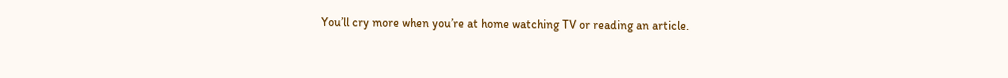You’ll cry more when you’re at home watching TV or reading an article.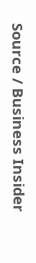Source / Business Insider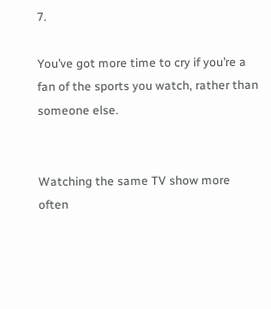7.

You’ve got more time to cry if you’re a fan of the sports you watch, rather than someone else.


Watching the same TV show more often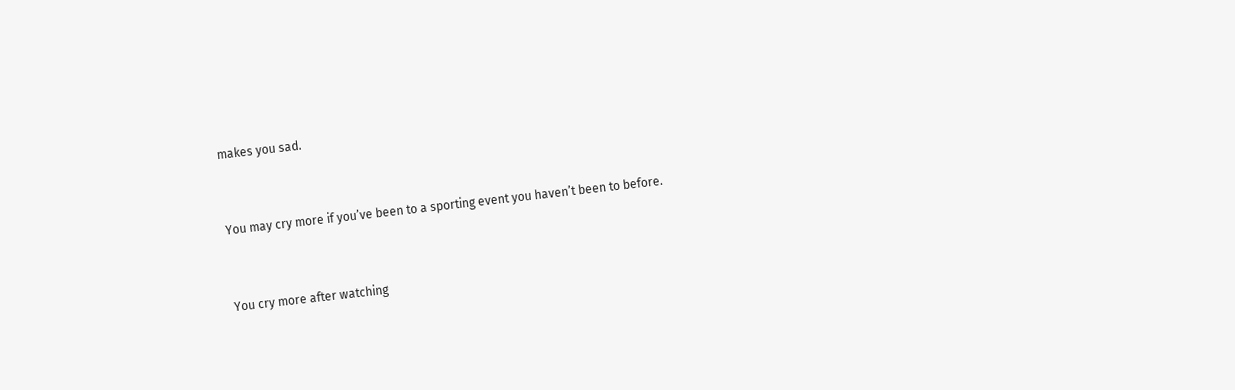makes you sad.


You may cry more if you’ve been to a sporting event you haven’t been to before.


You cry more after watching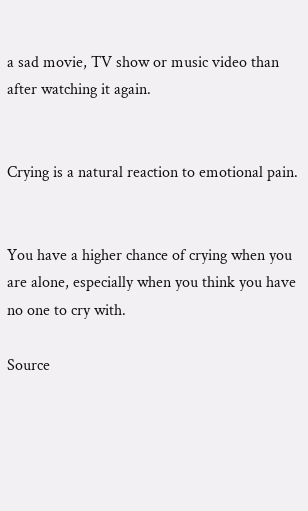a sad movie, TV show or music video than after watching it again.


Crying is a natural reaction to emotional pain.


You have a higher chance of crying when you are alone, especially when you think you have no one to cry with.

Source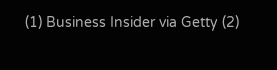(1) Business Insider via Getty (2)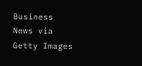Business News via Getty Images